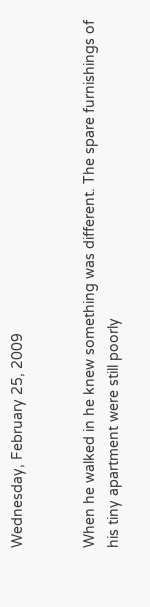Wednesday, February 25, 2009


When he walked in he knew something was different. The spare furnishings of his tiny apartment were still poorly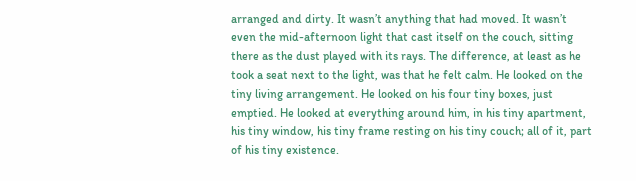arranged and dirty. It wasn’t anything that had moved. It wasn’t even the mid-afternoon light that cast itself on the couch, sitting there as the dust played with its rays. The difference, at least as he took a seat next to the light, was that he felt calm. He looked on the tiny living arrangement. He looked on his four tiny boxes, just emptied. He looked at everything around him, in his tiny apartment, his tiny window, his tiny frame resting on his tiny couch; all of it, part of his tiny existence.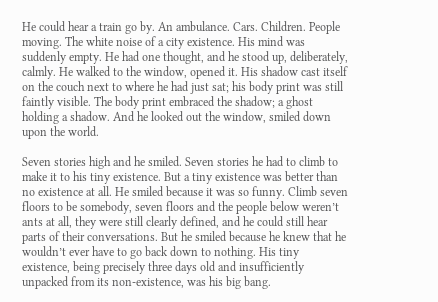He could hear a train go by. An ambulance. Cars. Children. People moving. The white noise of a city existence. His mind was suddenly empty. He had one thought, and he stood up, deliberately, calmly. He walked to the window, opened it. His shadow cast itself on the couch next to where he had just sat; his body print was still faintly visible. The body print embraced the shadow; a ghost holding a shadow. And he looked out the window, smiled down upon the world.

Seven stories high and he smiled. Seven stories he had to climb to make it to his tiny existence. But a tiny existence was better than no existence at all. He smiled because it was so funny. Climb seven floors to be somebody, seven floors and the people below weren’t ants at all, they were still clearly defined, and he could still hear parts of their conversations. But he smiled because he knew that he wouldn’t ever have to go back down to nothing. His tiny existence, being precisely three days old and insufficiently unpacked from its non-existence, was his big bang.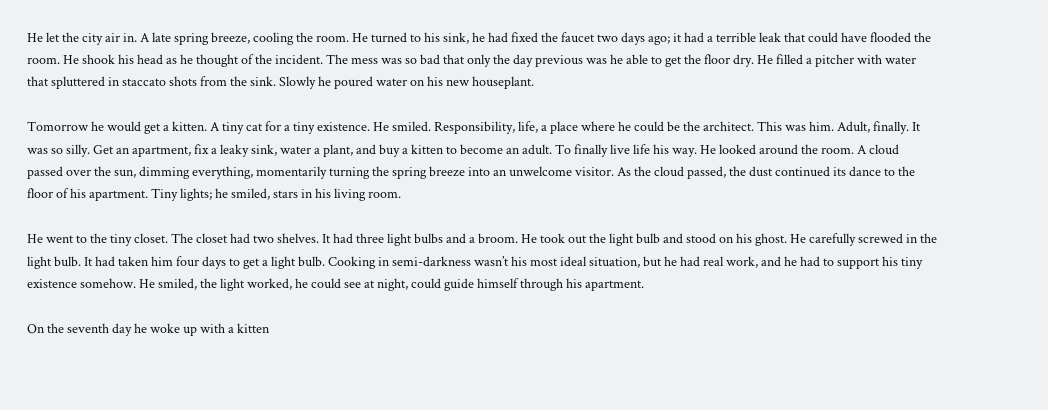He let the city air in. A late spring breeze, cooling the room. He turned to his sink, he had fixed the faucet two days ago; it had a terrible leak that could have flooded the room. He shook his head as he thought of the incident. The mess was so bad that only the day previous was he able to get the floor dry. He filled a pitcher with water that spluttered in staccato shots from the sink. Slowly he poured water on his new houseplant.

Tomorrow he would get a kitten. A tiny cat for a tiny existence. He smiled. Responsibility, life, a place where he could be the architect. This was him. Adult, finally. It was so silly. Get an apartment, fix a leaky sink, water a plant, and buy a kitten to become an adult. To finally live life his way. He looked around the room. A cloud passed over the sun, dimming everything, momentarily turning the spring breeze into an unwelcome visitor. As the cloud passed, the dust continued its dance to the floor of his apartment. Tiny lights; he smiled, stars in his living room.

He went to the tiny closet. The closet had two shelves. It had three light bulbs and a broom. He took out the light bulb and stood on his ghost. He carefully screwed in the light bulb. It had taken him four days to get a light bulb. Cooking in semi-darkness wasn’t his most ideal situation, but he had real work, and he had to support his tiny existence somehow. He smiled, the light worked, he could see at night, could guide himself through his apartment.

On the seventh day he woke up with a kitten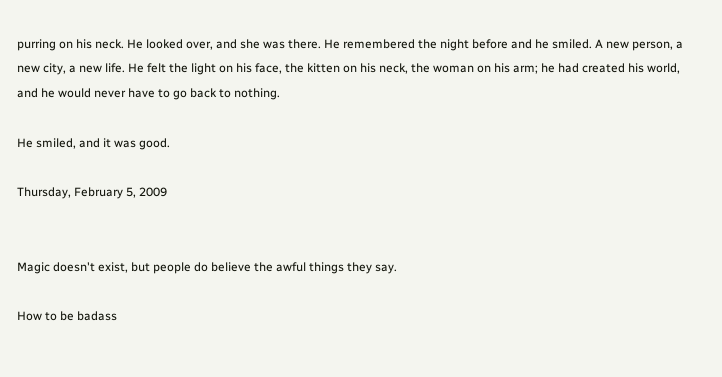purring on his neck. He looked over, and she was there. He remembered the night before and he smiled. A new person, a new city, a new life. He felt the light on his face, the kitten on his neck, the woman on his arm; he had created his world, and he would never have to go back to nothing.

He smiled, and it was good.

Thursday, February 5, 2009


Magic doesn't exist, but people do believe the awful things they say.

How to be badass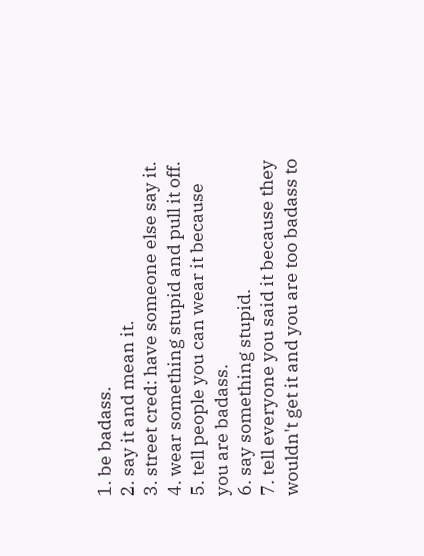1. be badass.
2. say it and mean it.
3. street cred: have someone else say it.
4. wear something stupid and pull it off.
5. tell people you can wear it because you are badass.
6. say something stupid.
7. tell everyone you said it because they wouldn't get it and you are too badass to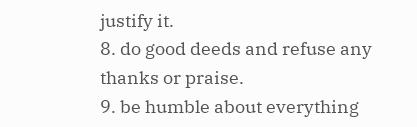justify it.
8. do good deeds and refuse any thanks or praise.
9. be humble about everything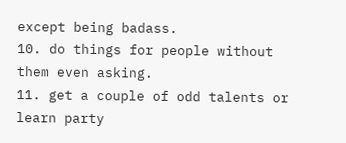except being badass.
10. do things for people without them even asking.
11. get a couple of odd talents or learn party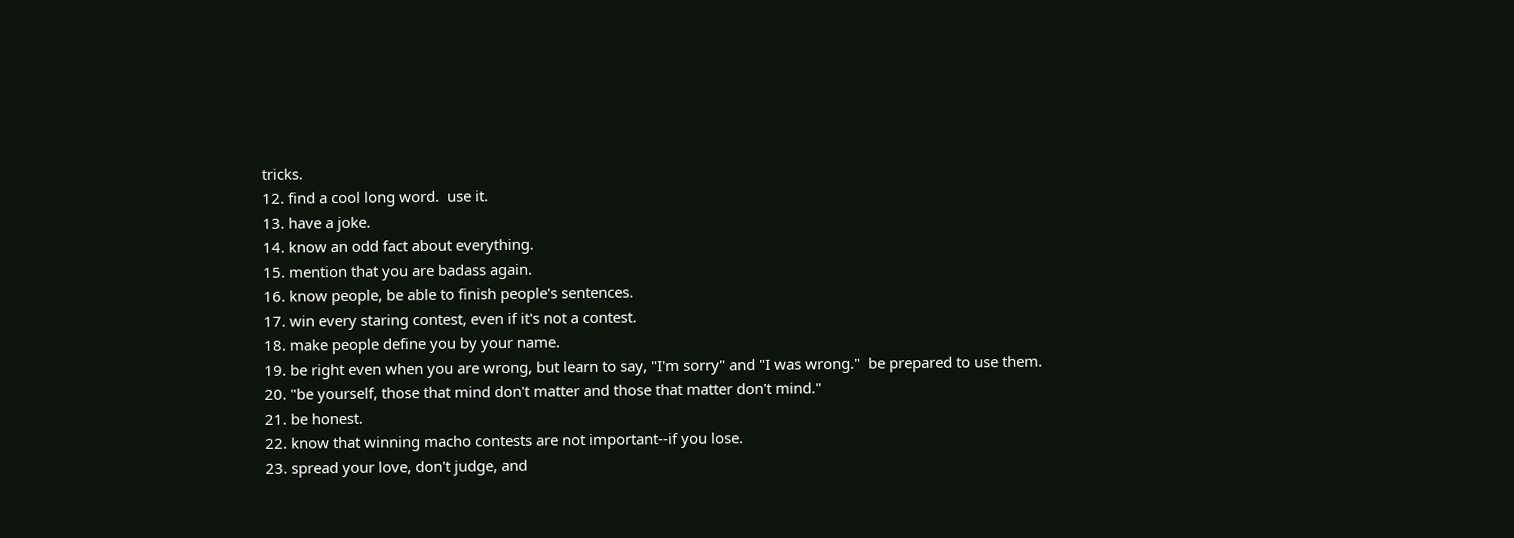tricks.
12. find a cool long word.  use it.
13. have a joke.
14. know an odd fact about everything.
15. mention that you are badass again.
16. know people, be able to finish people's sentences.
17. win every staring contest, even if it's not a contest.
18. make people define you by your name.
19. be right even when you are wrong, but learn to say, "I'm sorry" and "I was wrong."  be prepared to use them.
20. "be yourself, those that mind don't matter and those that matter don't mind."
21. be honest.
22. know that winning macho contests are not important--if you lose.
23. spread your love, don't judge, and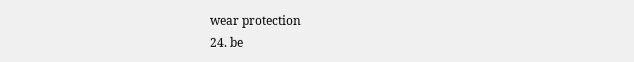wear protection
24. be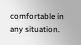comfortable in any situation.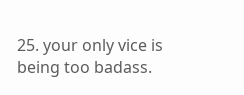25. your only vice is being too badass.